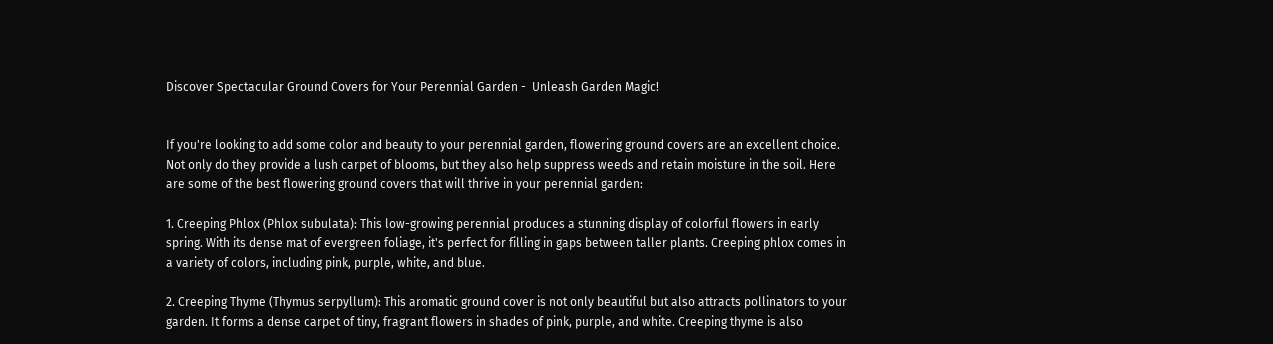Discover Spectacular Ground Covers for Your Perennial Garden -  Unleash Garden Magic!


If you're looking to add some color and beauty to your perennial garden, flowering ground covers are an excellent choice. Not only do they provide a lush carpet of blooms, but they also help suppress weeds and retain moisture in the soil. Here are some of the best flowering ground covers that will thrive in your perennial garden:

1. Creeping Phlox (Phlox subulata): This low-growing perennial produces a stunning display of colorful flowers in early spring. With its dense mat of evergreen foliage, it's perfect for filling in gaps between taller plants. Creeping phlox comes in a variety of colors, including pink, purple, white, and blue.

2. Creeping Thyme (Thymus serpyllum): This aromatic ground cover is not only beautiful but also attracts pollinators to your garden. It forms a dense carpet of tiny, fragrant flowers in shades of pink, purple, and white. Creeping thyme is also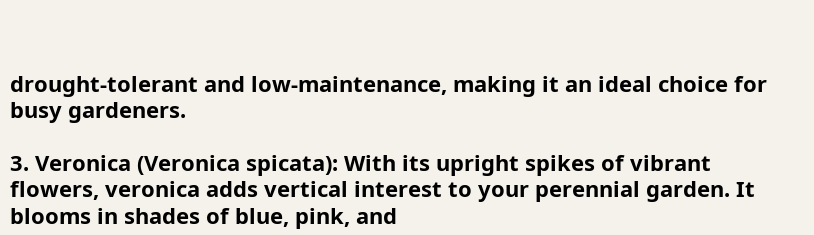drought-tolerant and low-maintenance, making it an ideal choice for busy gardeners.

3. Veronica (Veronica spicata): With its upright spikes of vibrant flowers, veronica adds vertical interest to your perennial garden. It blooms in shades of blue, pink, and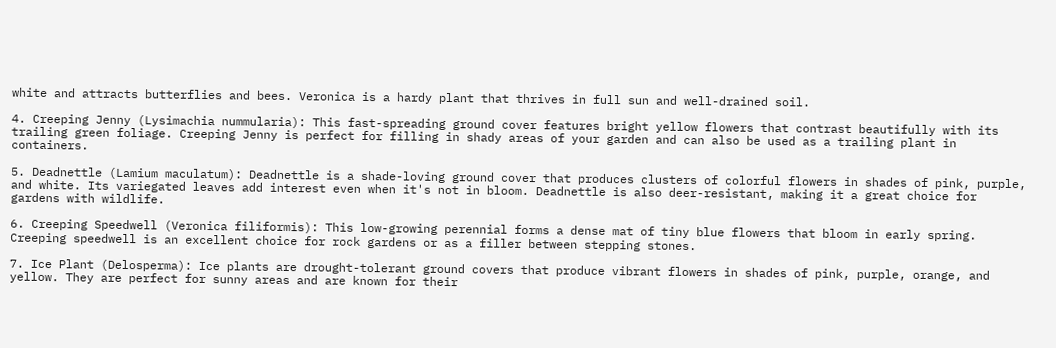white and attracts butterflies and bees. Veronica is a hardy plant that thrives in full sun and well-drained soil.

4. Creeping Jenny (Lysimachia nummularia): This fast-spreading ground cover features bright yellow flowers that contrast beautifully with its trailing green foliage. Creeping Jenny is perfect for filling in shady areas of your garden and can also be used as a trailing plant in containers.

5. Deadnettle (Lamium maculatum): Deadnettle is a shade-loving ground cover that produces clusters of colorful flowers in shades of pink, purple, and white. Its variegated leaves add interest even when it's not in bloom. Deadnettle is also deer-resistant, making it a great choice for gardens with wildlife.

6. Creeping Speedwell (Veronica filiformis): This low-growing perennial forms a dense mat of tiny blue flowers that bloom in early spring. Creeping speedwell is an excellent choice for rock gardens or as a filler between stepping stones.

7. Ice Plant (Delosperma): Ice plants are drought-tolerant ground covers that produce vibrant flowers in shades of pink, purple, orange, and yellow. They are perfect for sunny areas and are known for their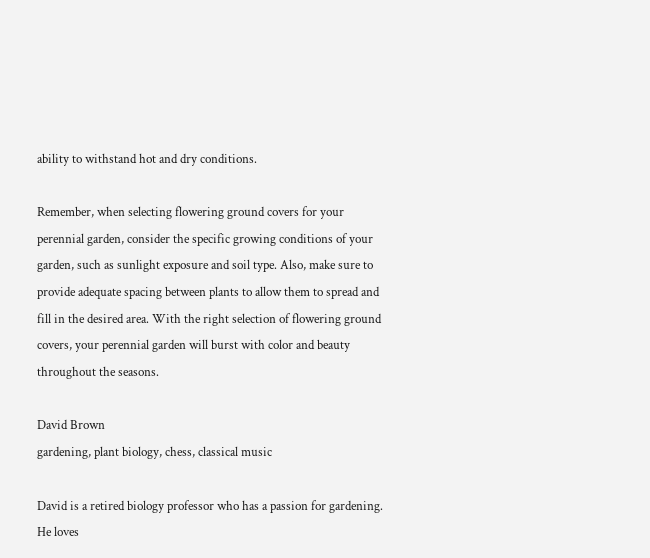ability to withstand hot and dry conditions.

Remember, when selecting flowering ground covers for your perennial garden, consider the specific growing conditions of your garden, such as sunlight exposure and soil type. Also, make sure to provide adequate spacing between plants to allow them to spread and fill in the desired area. With the right selection of flowering ground covers, your perennial garden will burst with color and beauty throughout the seasons.

David Brown
gardening, plant biology, chess, classical music

David is a retired biology professor who has a passion for gardening. He loves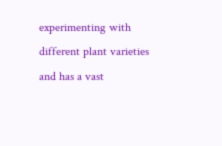experimenting with different plant varieties and has a vast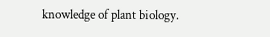knowledge of plant biology.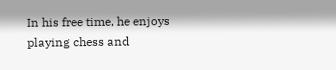In his free time, he enjoys playing chess and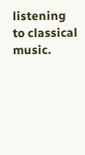listening to classical music.